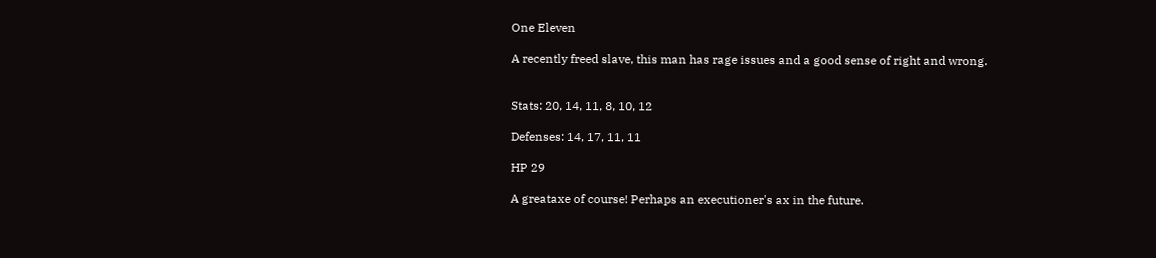One Eleven

A recently freed slave, this man has rage issues and a good sense of right and wrong.


Stats: 20, 14, 11, 8, 10, 12

Defenses: 14, 17, 11, 11

HP 29

A greataxe of course! Perhaps an executioner's ax in the future.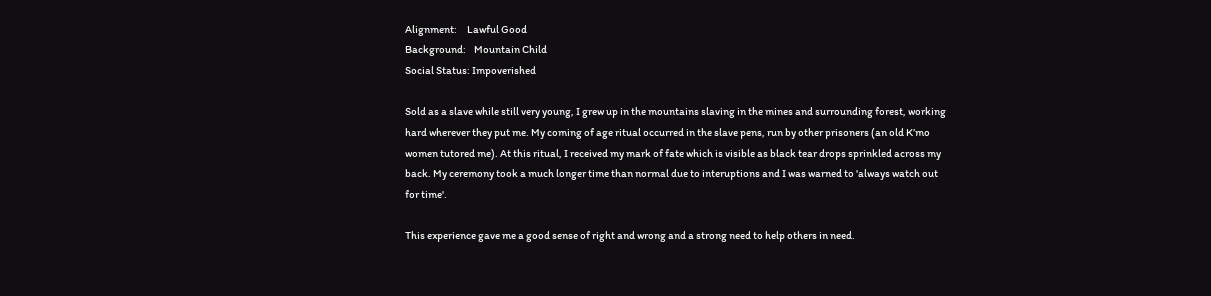Alignment:     Lawful Good
Background:    Mountain Child
Social Status: Impoverished

Sold as a slave while still very young, I grew up in the mountains slaving in the mines and surrounding forest, working hard wherever they put me. My coming of age ritual occurred in the slave pens, run by other prisoners (an old K’mo women tutored me). At this ritual, I received my mark of fate which is visible as black tear drops sprinkled across my back. My ceremony took a much longer time than normal due to interuptions and I was warned to 'always watch out for time'.

This experience gave me a good sense of right and wrong and a strong need to help others in need.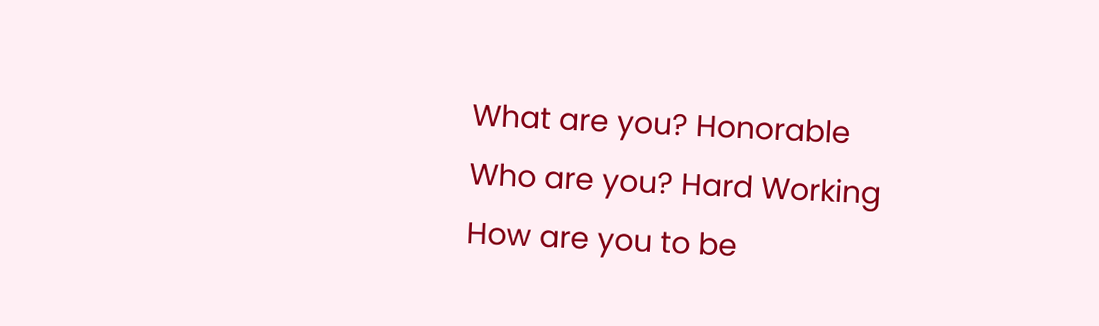What are you? Honorable
Who are you? Hard Working
How are you to be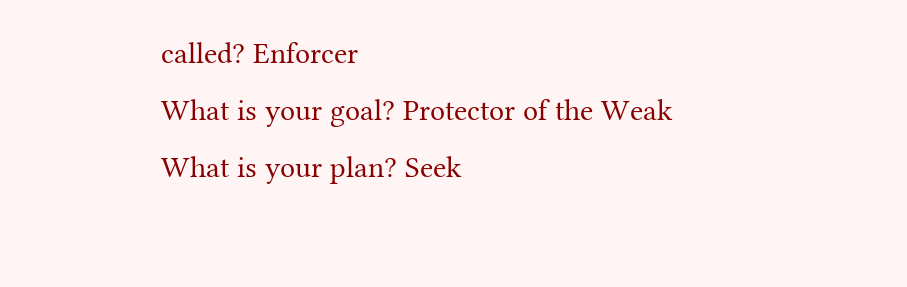called? Enforcer
What is your goal? Protector of the Weak
What is your plan? Seek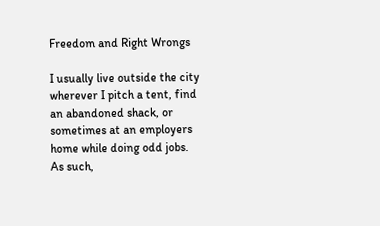Freedom and Right Wrongs

I usually live outside the city wherever I pitch a tent, find an abandoned shack, or sometimes at an employers home while doing odd jobs. As such,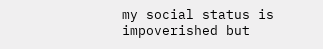my social status is impoverished but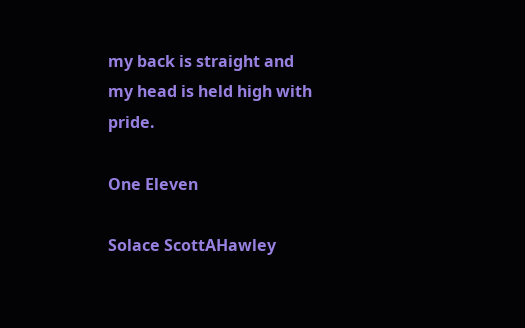my back is straight and my head is held high with pride.

One Eleven

Solace ScottAHawley